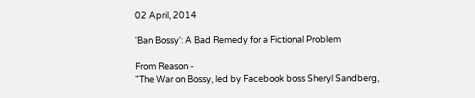02 April, 2014

'Ban Bossy': A Bad Remedy for a Fictional Problem

From Reason -
"The War on Bossy, led by Facebook boss Sheryl Sandberg,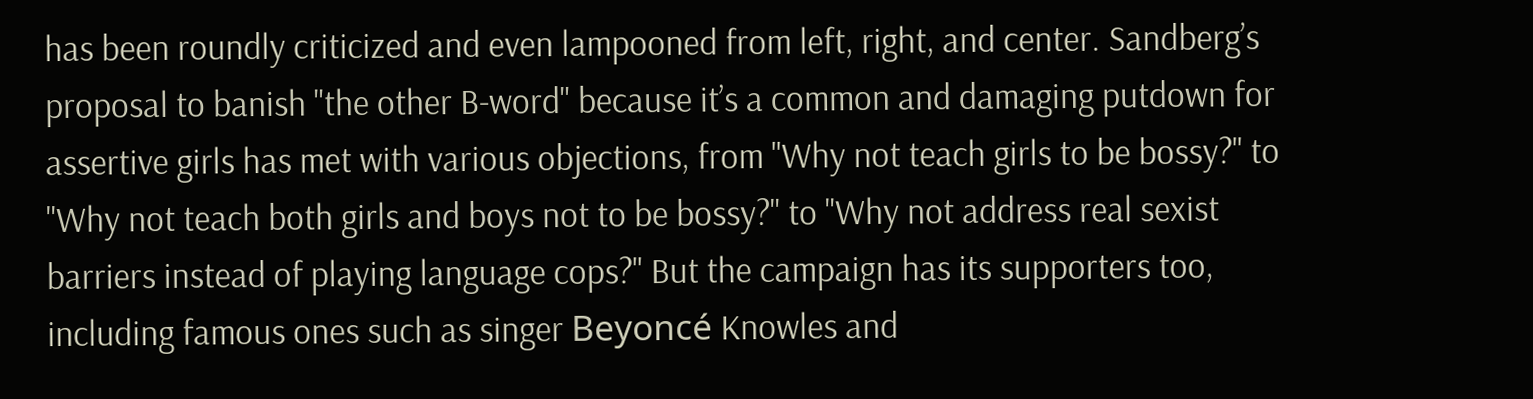has been roundly criticized and even lampooned from left, right, and center. Sandberg’s proposal to banish "the other B-word" because it’s a common and damaging putdown for assertive girls has met with various objections, from "Why not teach girls to be bossy?" to "Why not teach both girls and boys not to be bossy?" to "Why not address real sexist barriers instead of playing language cops?" But the campaign has its supporters too, including famous ones such as singer Beyoncé Knowles and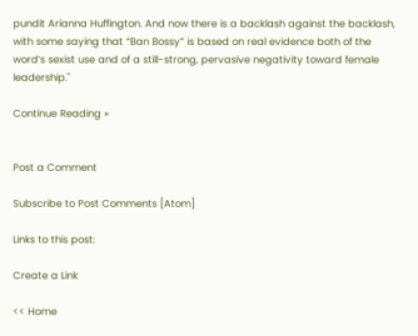pundit Arianna Huffington. And now there is a backlash against the backlash, with some saying that “Ban Bossy” is based on real evidence both of the word’s sexist use and of a still-strong, pervasive negativity toward female leadership."

Continue Reading »


Post a Comment

Subscribe to Post Comments [Atom]

Links to this post:

Create a Link

<< Home